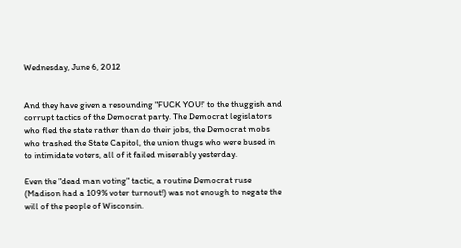Wednesday, June 6, 2012


And they have given a resounding "FUCK YOU!' to the thuggish and corrupt tactics of the Democrat party. The Democrat legislators who fled the state rather than do their jobs, the Democrat mobs who trashed the State Capitol, the union thugs who were bused in to intimidate voters, all of it failed miserably yesterday.

Even the "dead man voting" tactic, a routine Democrat ruse (Madison had a 109% voter turnout!) was not enough to negate the will of the people of Wisconsin.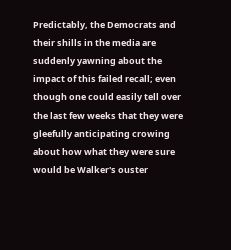Predictably, the Democrats and their shills in the media are suddenly yawning about the impact of this failed recall; even though one could easily tell over the last few weeks that they were gleefully anticipating crowing about how what they were sure would be Walker's ouster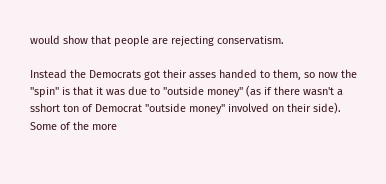would show that people are rejecting conservatism.

Instead the Democrats got their asses handed to them, so now the "spin" is that it was due to "outside money" (as if there wasn't a sshort ton of Democrat "outside money" involved on their side). Some of the more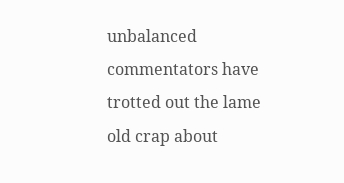unbalanced commentators have trotted out the lame old crap about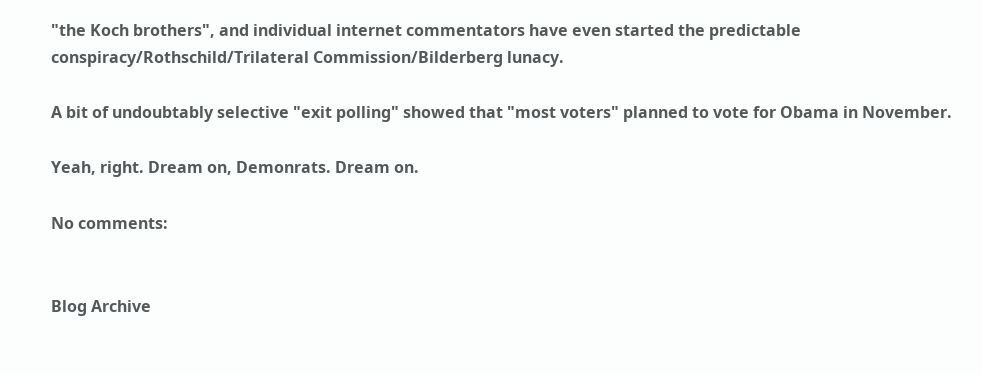"the Koch brothers", and individual internet commentators have even started the predictable conspiracy/Rothschild/Trilateral Commission/Bilderberg lunacy.

A bit of undoubtably selective "exit polling" showed that "most voters" planned to vote for Obama in November.

Yeah, right. Dream on, Demonrats. Dream on.

No comments:


Blog Archive